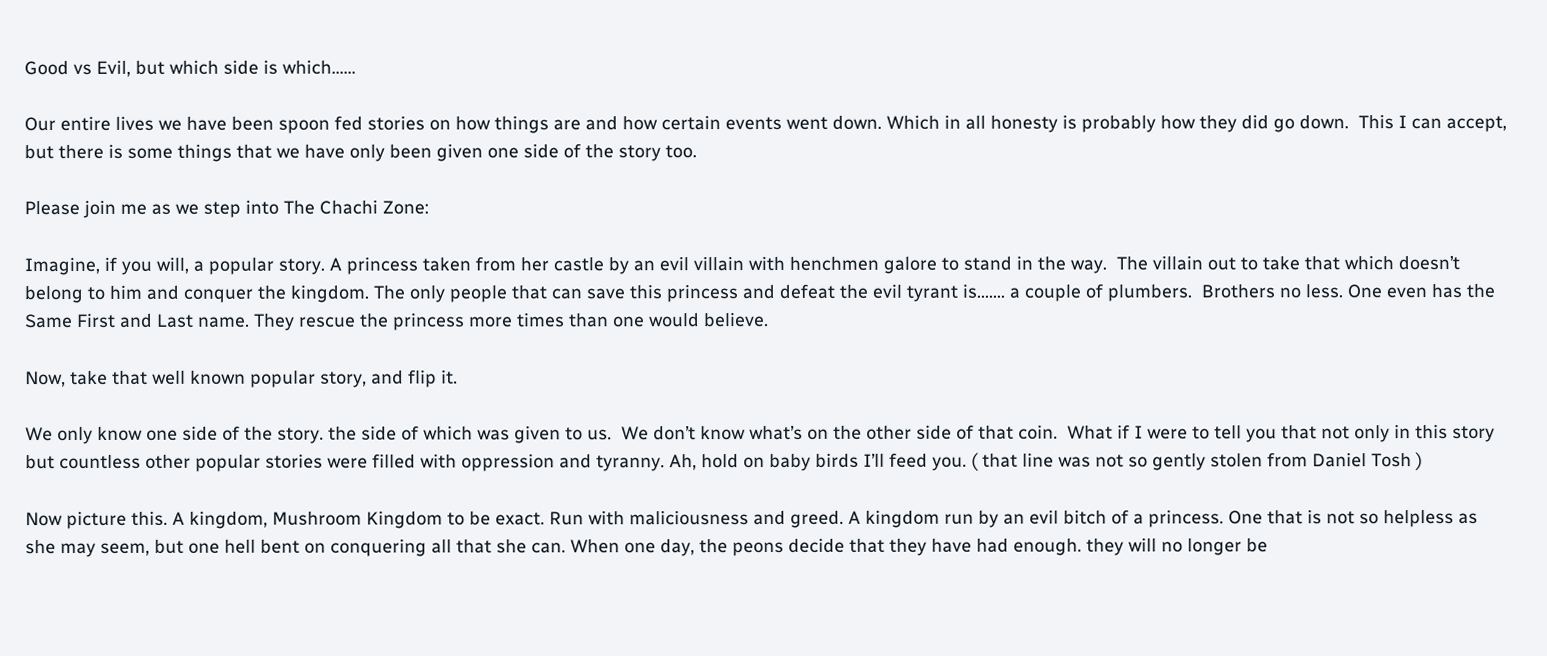Good vs Evil, but which side is which……

Our entire lives we have been spoon fed stories on how things are and how certain events went down. Which in all honesty is probably how they did go down.  This I can accept, but there is some things that we have only been given one side of the story too.

Please join me as we step into The Chachi Zone:

Imagine, if you will, a popular story. A princess taken from her castle by an evil villain with henchmen galore to stand in the way.  The villain out to take that which doesn’t belong to him and conquer the kingdom. The only people that can save this princess and defeat the evil tyrant is……. a couple of plumbers.  Brothers no less. One even has the Same First and Last name. They rescue the princess more times than one would believe.

Now, take that well known popular story, and flip it.

We only know one side of the story. the side of which was given to us.  We don’t know what’s on the other side of that coin.  What if I were to tell you that not only in this story but countless other popular stories were filled with oppression and tyranny. Ah, hold on baby birds I’ll feed you. ( that line was not so gently stolen from Daniel Tosh )

Now picture this. A kingdom, Mushroom Kingdom to be exact. Run with maliciousness and greed. A kingdom run by an evil bitch of a princess. One that is not so helpless as she may seem, but one hell bent on conquering all that she can. When one day, the peons decide that they have had enough. they will no longer be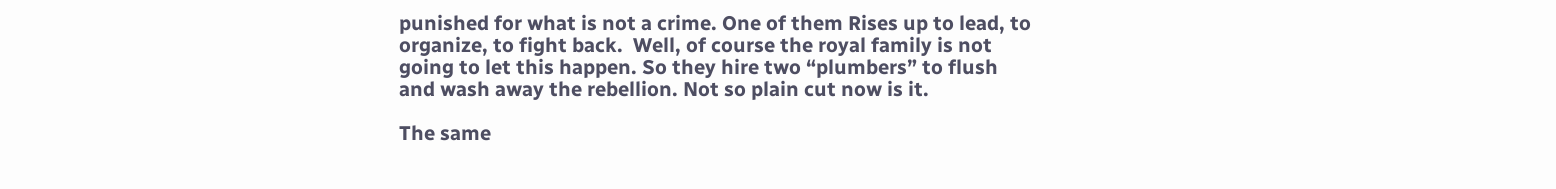punished for what is not a crime. One of them Rises up to lead, to organize, to fight back.  Well, of course the royal family is not going to let this happen. So they hire two “plumbers” to flush and wash away the rebellion. Not so plain cut now is it.

The same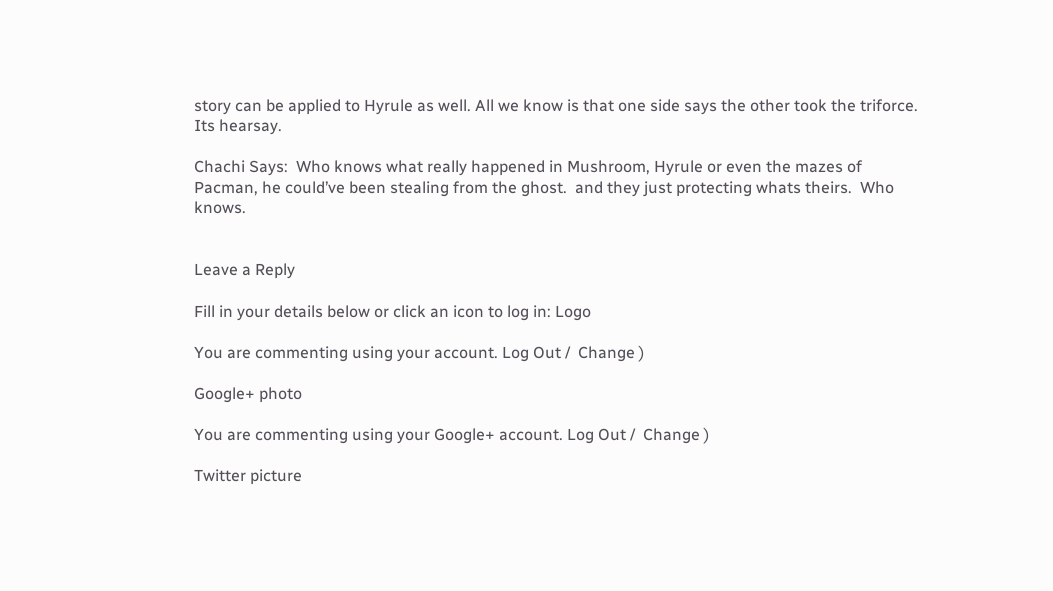story can be applied to Hyrule as well. All we know is that one side says the other took the triforce. Its hearsay.

Chachi Says:  Who knows what really happened in Mushroom, Hyrule or even the mazes of Pacman, he could’ve been stealing from the ghost.  and they just protecting whats theirs.  Who knows.


Leave a Reply

Fill in your details below or click an icon to log in: Logo

You are commenting using your account. Log Out /  Change )

Google+ photo

You are commenting using your Google+ account. Log Out /  Change )

Twitter picture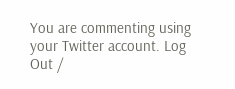You are commenting using your Twitter account. Log Out /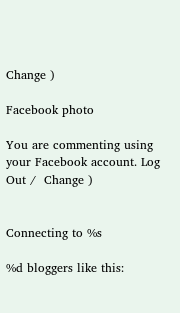Change )

Facebook photo

You are commenting using your Facebook account. Log Out /  Change )


Connecting to %s

%d bloggers like this: